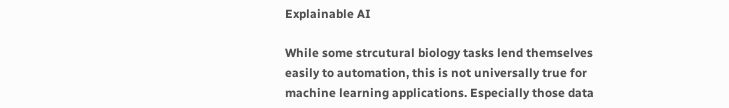Explainable AI

While some strcutural biology tasks lend themselves easily to automation, this is not universally true for machine learning applications. Especially those data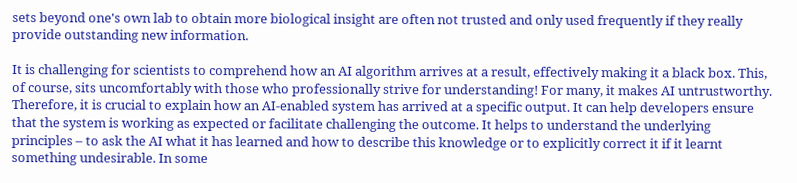sets beyond one's own lab to obtain more biological insight are often not trusted and only used frequently if they really provide outstanding new information.

It is challenging for scientists to comprehend how an AI algorithm arrives at a result, effectively making it a black box. This, of course, sits uncomfortably with those who professionally strive for understanding! For many, it makes AI untrustworthy. Therefore, it is crucial to explain how an AI-enabled system has arrived at a specific output. It can help developers ensure that the system is working as expected or facilitate challenging the outcome. It helps to understand the underlying principles – to ask the AI what it has learned and how to describe this knowledge or to explicitly correct it if it learnt something undesirable. In some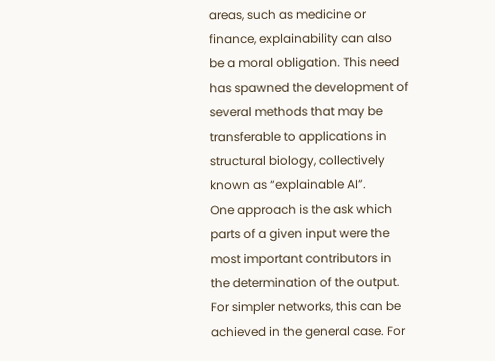areas, such as medicine or finance, explainability can also be a moral obligation. This need has spawned the development of several methods that may be transferable to applications in structural biology, collectively known as “explainable AI”.
One approach is the ask which parts of a given input were the most important contributors in the determination of the output. For simpler networks, this can be achieved in the general case. For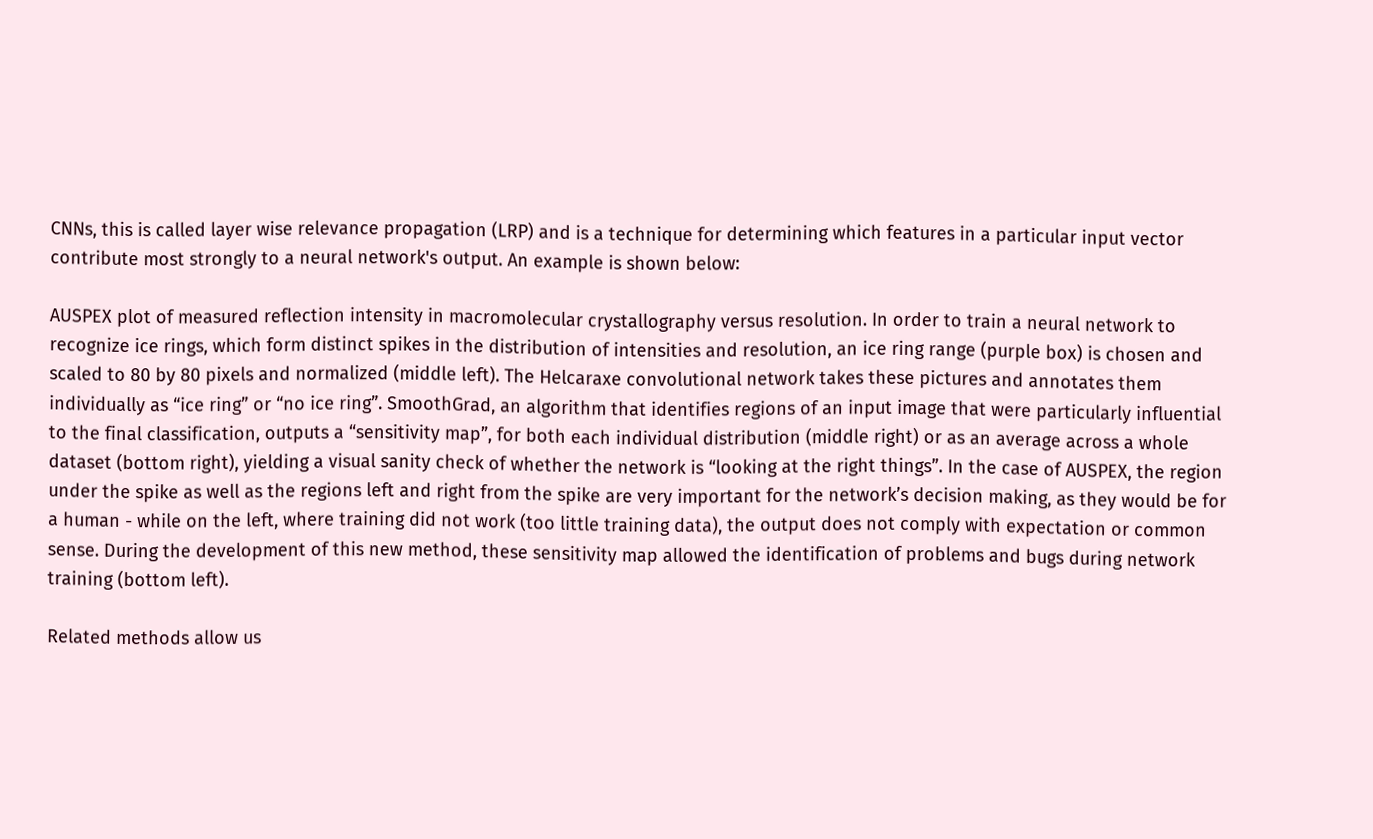CNNs, this is called layer wise relevance propagation (LRP) and is a technique for determining which features in a particular input vector contribute most strongly to a neural network's output. An example is shown below:

AUSPEX plot of measured reflection intensity in macromolecular crystallography versus resolution. In order to train a neural network to recognize ice rings, which form distinct spikes in the distribution of intensities and resolution, an ice ring range (purple box) is chosen and scaled to 80 by 80 pixels and normalized (middle left). The Helcaraxe convolutional network takes these pictures and annotates them individually as “ice ring” or “no ice ring”. SmoothGrad, an algorithm that identifies regions of an input image that were particularly influential to the final classification, outputs a “sensitivity map”, for both each individual distribution (middle right) or as an average across a whole dataset (bottom right), yielding a visual sanity check of whether the network is “looking at the right things”. In the case of AUSPEX, the region under the spike as well as the regions left and right from the spike are very important for the network’s decision making, as they would be for a human - while on the left, where training did not work (too little training data), the output does not comply with expectation or common sense. During the development of this new method, these sensitivity map allowed the identification of problems and bugs during network training (bottom left).

Related methods allow us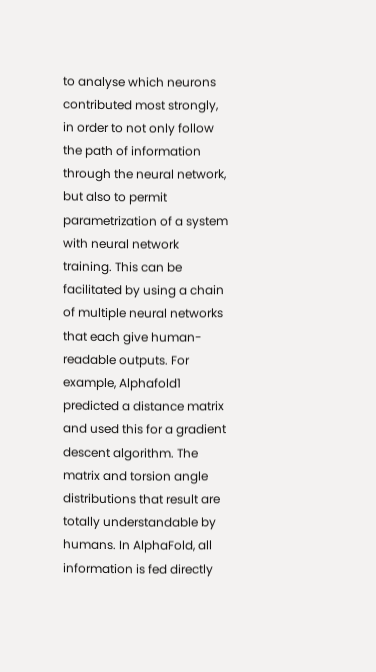to analyse which neurons contributed most strongly, in order to not only follow the path of information through the neural network, but also to permit parametrization of a system with neural network training. This can be facilitated by using a chain of multiple neural networks that each give human-readable outputs. For example, Alphafold1 predicted a distance matrix and used this for a gradient descent algorithm. The matrix and torsion angle distributions that result are totally understandable by humans. In AlphaFold, all information is fed directly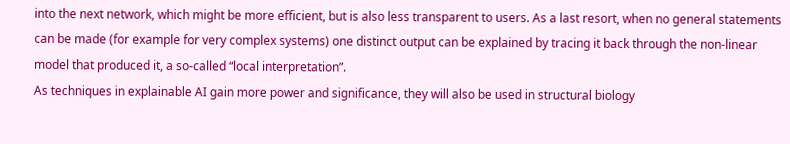into the next network, which might be more efficient, but is also less transparent to users. As a last resort, when no general statements can be made (for example for very complex systems) one distinct output can be explained by tracing it back through the non-linear model that produced it, a so-called “local interpretation”.
As techniques in explainable AI gain more power and significance, they will also be used in structural biology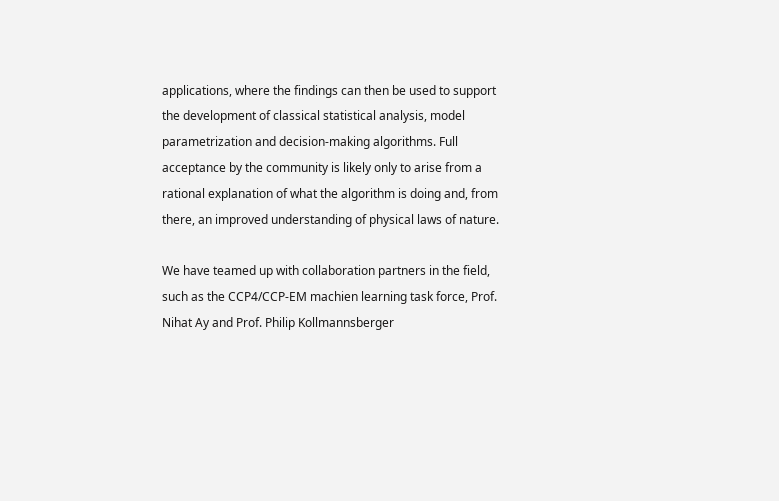applications, where the findings can then be used to support the development of classical statistical analysis, model parametrization and decision-making algorithms. Full acceptance by the community is likely only to arise from a rational explanation of what the algorithm is doing and, from there, an improved understanding of physical laws of nature.

We have teamed up with collaboration partners in the field, such as the CCP4/CCP-EM machien learning task force, Prof. Nihat Ay and Prof. Philip Kollmannsberger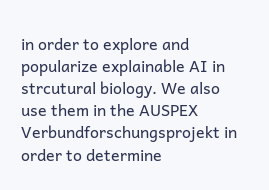in order to explore and popularize explainable AI in strcutural biology. We also use them in the AUSPEX Verbundforschungsprojekt in order to determine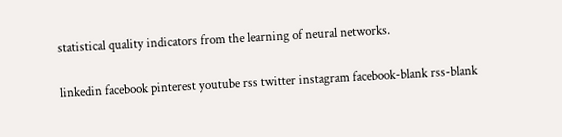statistical quality indicators from the learning of neural networks.

linkedin facebook pinterest youtube rss twitter instagram facebook-blank rss-blank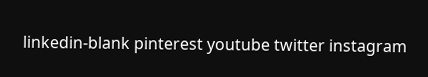linkedin-blank pinterest youtube twitter instagram